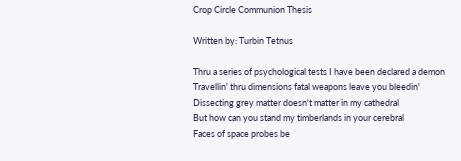Crop Circle Communion Thesis

Written by: Turbin Tetnus

Thru a series of psychological tests I have been declared a demon
Travellin' thru dimensions fatal weapons leave you bleedin'
Dissecting grey matter doesn't matter in my cathedral
But how can you stand my timberlands in your cerebral
Faces of space probes be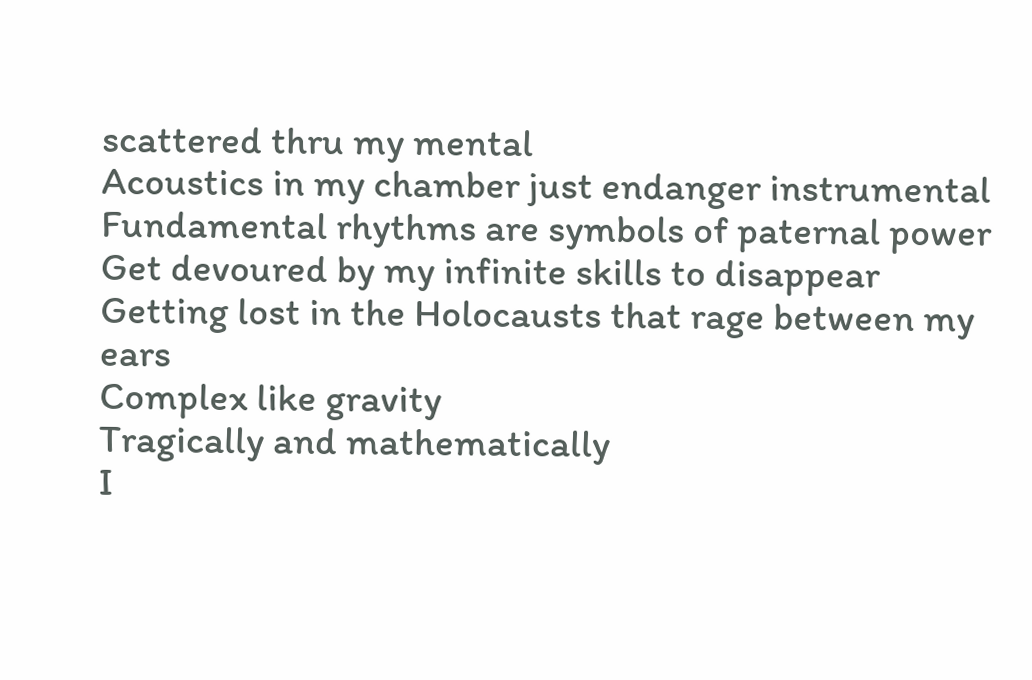scattered thru my mental
Acoustics in my chamber just endanger instrumental
Fundamental rhythms are symbols of paternal power
Get devoured by my infinite skills to disappear
Getting lost in the Holocausts that rage between my ears
Complex like gravity
Tragically and mathematically
I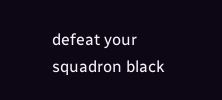defeat your squadron black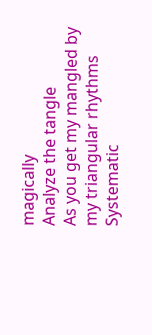magically
Analyze the tangle
As you get my mangled by my triangular rhythms
Systematic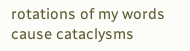rotations of my words cause cataclysms